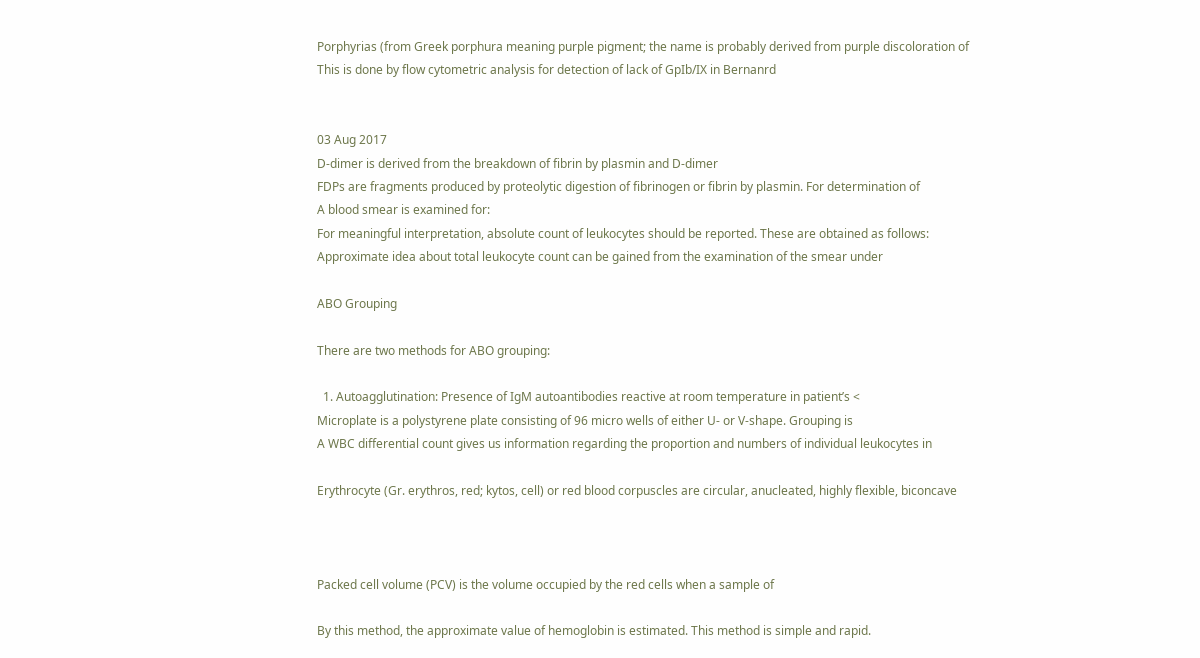Porphyrias (from Greek porphura meaning purple pigment; the name is probably derived from purple discoloration of
This is done by flow cytometric analysis for detection of lack of GpIb/IX in Bernanrd


03 Aug 2017
D-dimer is derived from the breakdown of fibrin by plasmin and D-dimer
FDPs are fragments produced by proteolytic digestion of fibrinogen or fibrin by plasmin. For determination of
A blood smear is examined for:
For meaningful interpretation, absolute count of leukocytes should be reported. These are obtained as follows:
Approximate idea about total leukocyte count can be gained from the examination of the smear under

ABO Grouping

There are two methods for ABO grouping:

  1. Autoagglutination: Presence of IgM autoantibodies reactive at room temperature in patient’s <
Microplate is a polystyrene plate consisting of 96 micro wells of either U- or V-shape. Grouping is
A WBC differential count gives us information regarding the proportion and numbers of individual leukocytes in

Erythrocyte (Gr. erythros, red; kytos, cell) or red blood corpuscles are circular, anucleated, highly flexible, biconcave



Packed cell volume (PCV) is the volume occupied by the red cells when a sample of

By this method, the approximate value of hemoglobin is estimated. This method is simple and rapid.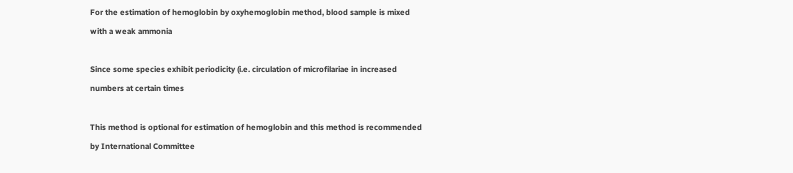For the estimation of hemoglobin by oxyhemoglobin method, blood sample is mixed with a weak ammonia

Since some species exhibit periodicity (i.e. circulation of microfilariae in increased numbers at certain times

This method is optional for estimation of hemoglobin and this method is recommended by International Committee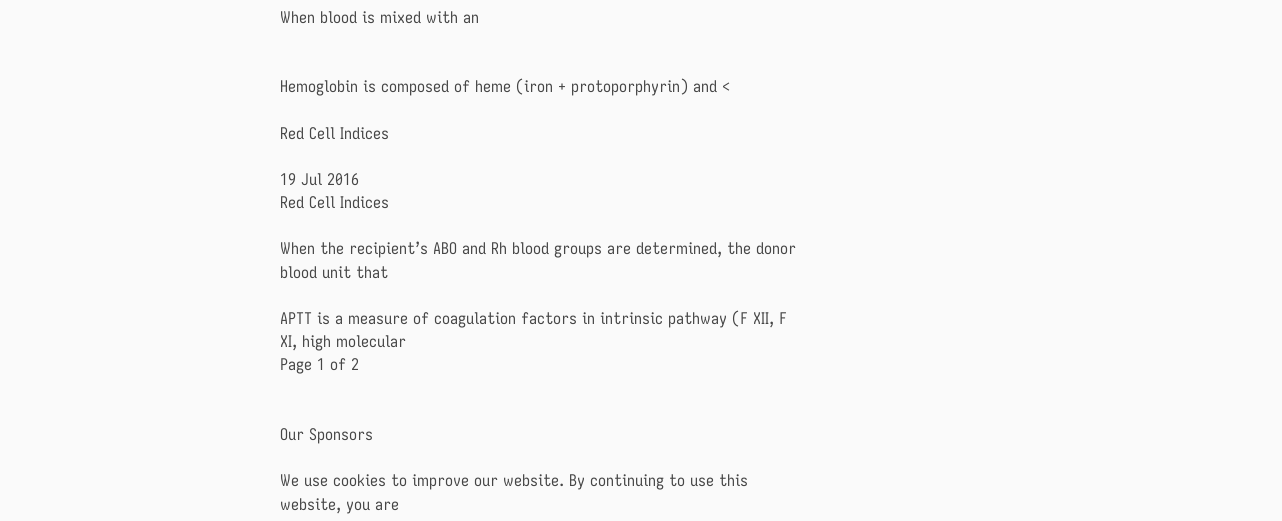When blood is mixed with an


Hemoglobin is composed of heme (iron + protoporphyrin) and <

Red Cell Indices

19 Jul 2016
Red Cell Indices

When the recipient’s ABO and Rh blood groups are determined, the donor blood unit that

APTT is a measure of coagulation factors in intrinsic pathway (F XII, F XI, high molecular
Page 1 of 2


Our Sponsors

We use cookies to improve our website. By continuing to use this website, you are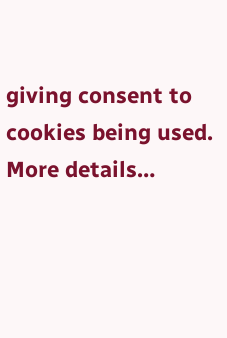giving consent to cookies being used. More details…